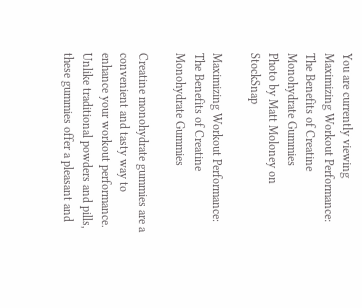You are currently viewing Maximizing Workout Performance: The Benefits of Creatine Monohydrate Gummies
Photo by Matt Moloney on StockSnap

Maximizing Workout Performance: The Benefits of Creatine Monohydrate Gummies

Creatine monohydrate gummies are a convenient and tasty way to enhance your workout performance. Unlike traditional powders and pills, these gummies offer a pleasant and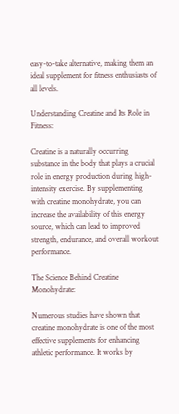easy-to-take alternative, making them an ideal supplement for fitness enthusiasts of all levels.

Understanding Creatine and Its Role in Fitness:

Creatine is a naturally occurring substance in the body that plays a crucial role in energy production during high-intensity exercise. By supplementing with creatine monohydrate, you can increase the availability of this energy source, which can lead to improved strength, endurance, and overall workout performance.

The Science Behind Creatine Monohydrate:

Numerous studies have shown that creatine monohydrate is one of the most effective supplements for enhancing athletic performance. It works by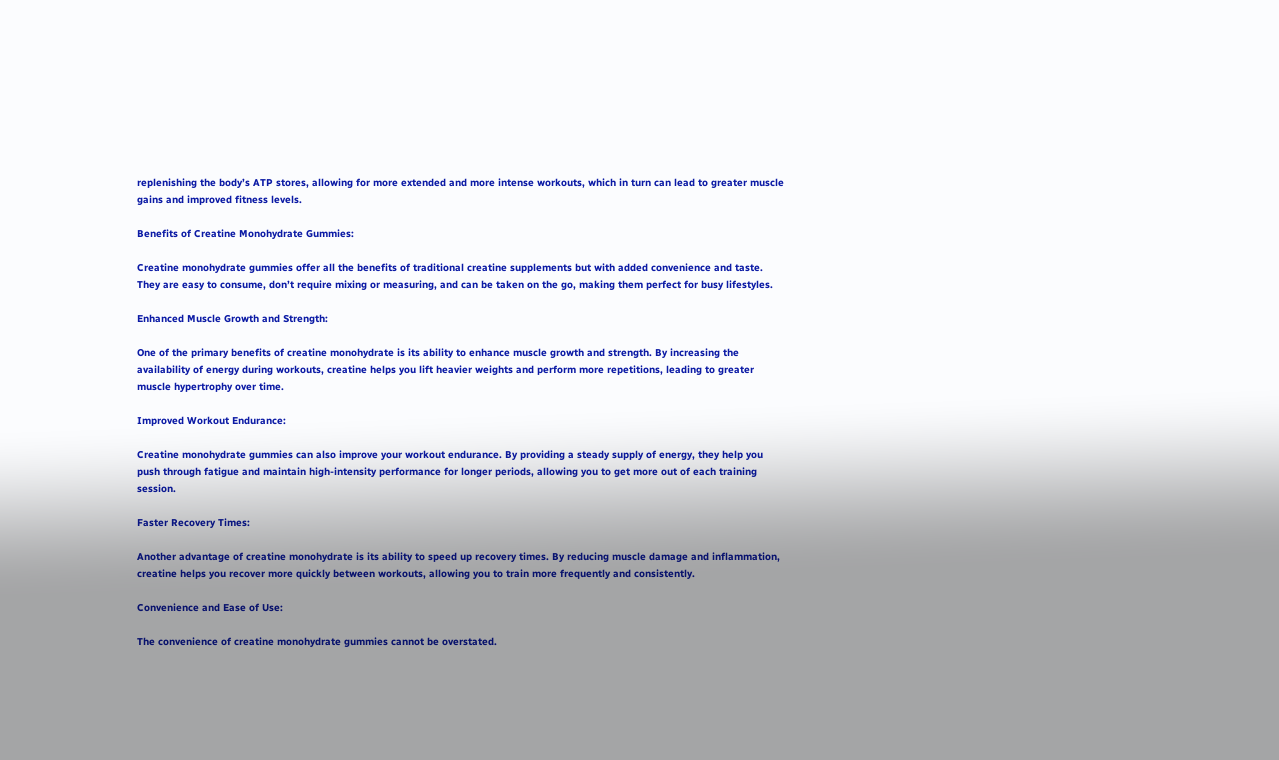replenishing the body’s ATP stores, allowing for more extended and more intense workouts, which in turn can lead to greater muscle gains and improved fitness levels.

Benefits of Creatine Monohydrate Gummies:

Creatine monohydrate gummies offer all the benefits of traditional creatine supplements but with added convenience and taste. They are easy to consume, don’t require mixing or measuring, and can be taken on the go, making them perfect for busy lifestyles.

Enhanced Muscle Growth and Strength:

One of the primary benefits of creatine monohydrate is its ability to enhance muscle growth and strength. By increasing the availability of energy during workouts, creatine helps you lift heavier weights and perform more repetitions, leading to greater muscle hypertrophy over time.

Improved Workout Endurance:

Creatine monohydrate gummies can also improve your workout endurance. By providing a steady supply of energy, they help you push through fatigue and maintain high-intensity performance for longer periods, allowing you to get more out of each training session.

Faster Recovery Times:

Another advantage of creatine monohydrate is its ability to speed up recovery times. By reducing muscle damage and inflammation, creatine helps you recover more quickly between workouts, allowing you to train more frequently and consistently.

Convenience and Ease of Use:

The convenience of creatine monohydrate gummies cannot be overstated.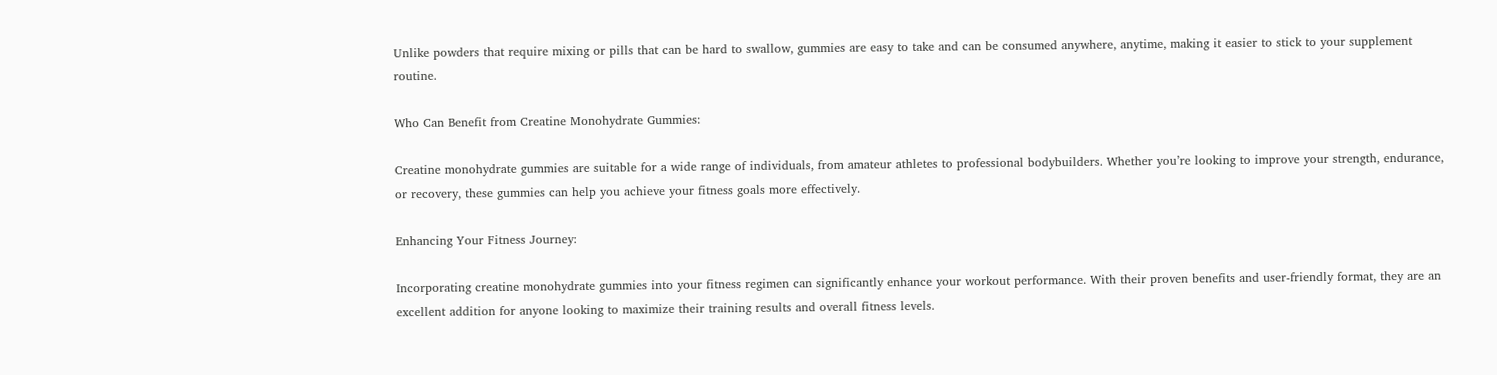Unlike powders that require mixing or pills that can be hard to swallow, gummies are easy to take and can be consumed anywhere, anytime, making it easier to stick to your supplement routine.

Who Can Benefit from Creatine Monohydrate Gummies:

Creatine monohydrate gummies are suitable for a wide range of individuals, from amateur athletes to professional bodybuilders. Whether you’re looking to improve your strength, endurance, or recovery, these gummies can help you achieve your fitness goals more effectively.

Enhancing Your Fitness Journey:

Incorporating creatine monohydrate gummies into your fitness regimen can significantly enhance your workout performance. With their proven benefits and user-friendly format, they are an excellent addition for anyone looking to maximize their training results and overall fitness levels.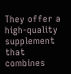They offer a high-quality supplement that combines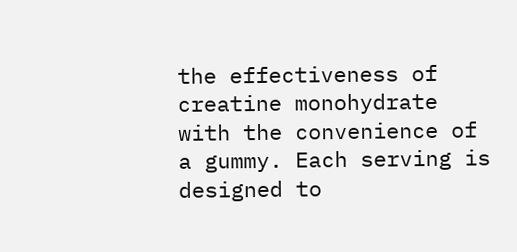the effectiveness of creatine monohydrate with the convenience of a gummy. Each serving is designed to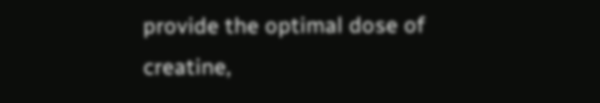provide the optimal dose of creatine,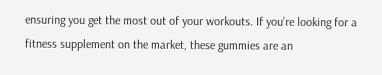ensuring you get the most out of your workouts. If you’re looking for a fitness supplement on the market, these gummies are an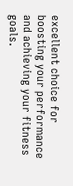excellent choice for boosting your performance and achieving your fitness goals.